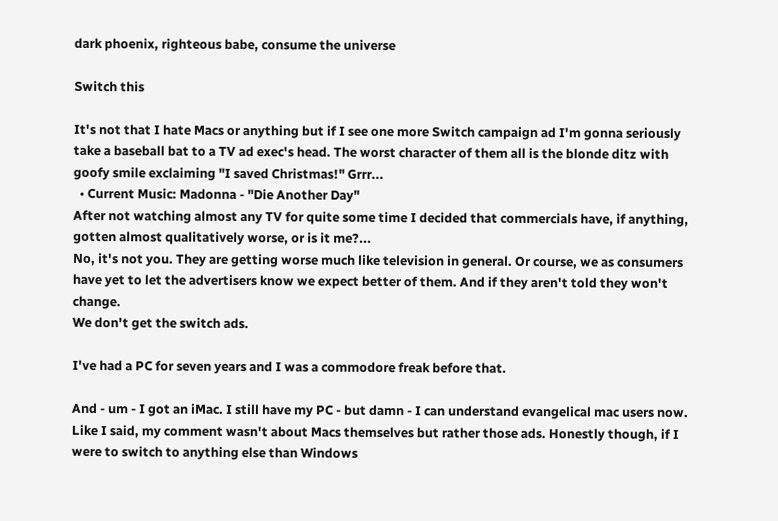dark phoenix, righteous babe, consume the universe

Switch this

It's not that I hate Macs or anything but if I see one more Switch campaign ad I'm gonna seriously take a baseball bat to a TV ad exec's head. The worst character of them all is the blonde ditz with goofy smile exclaiming "I saved Christmas!" Grrr...
  • Current Music: Madonna - "Die Another Day"
After not watching almost any TV for quite some time I decided that commercials have, if anything, gotten almost qualitatively worse, or is it me?...
No, it's not you. They are getting worse much like television in general. Or course, we as consumers have yet to let the advertisers know we expect better of them. And if they aren't told they won't change.
We don't get the switch ads.

I've had a PC for seven years and I was a commodore freak before that.

And - um - I got an iMac. I still have my PC - but damn - I can understand evangelical mac users now.
Like I said, my comment wasn't about Macs themselves but rather those ads. Honestly though, if I were to switch to anything else than Windows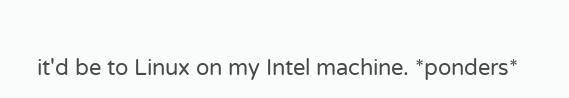it'd be to Linux on my Intel machine. *ponders*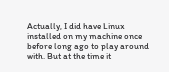Actually, I did have Linux installed on my machine once before long ago to play around with. But at the time it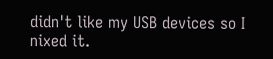didn't like my USB devices so I nixed it.